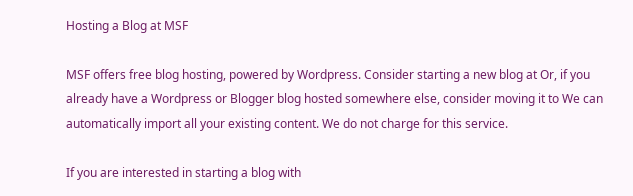Hosting a Blog at MSF

MSF offers free blog hosting, powered by Wordpress. Consider starting a new blog at Or, if you already have a Wordpress or Blogger blog hosted somewhere else, consider moving it to We can automatically import all your existing content. We do not charge for this service.

If you are interested in starting a blog with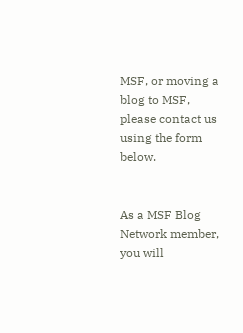MSF, or moving a blog to MSF, please contact us using the form below.


As a MSF Blog Network member, you will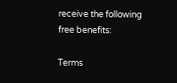receive the following free benefits:

Terms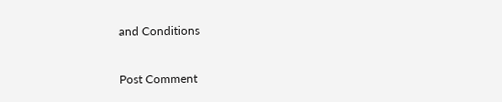and Conditions

Post Comment